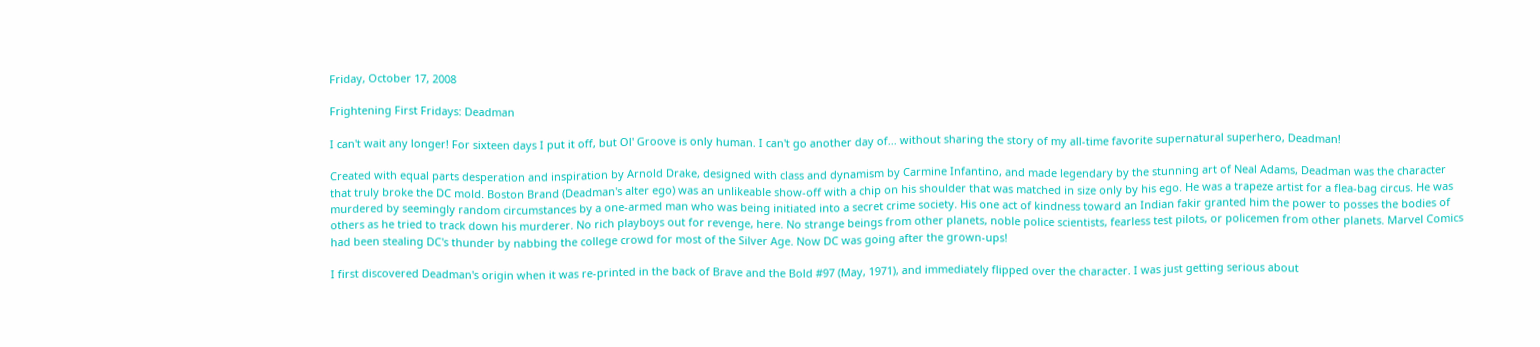Friday, October 17, 2008

Frightening First Fridays: Deadman

I can't wait any longer! For sixteen days I put it off, but Ol' Groove is only human. I can't go another day of... without sharing the story of my all-time favorite supernatural superhero, Deadman!

Created with equal parts desperation and inspiration by Arnold Drake, designed with class and dynamism by Carmine Infantino, and made legendary by the stunning art of Neal Adams, Deadman was the character that truly broke the DC mold. Boston Brand (Deadman's alter ego) was an unlikeable show-off with a chip on his shoulder that was matched in size only by his ego. He was a trapeze artist for a flea-bag circus. He was murdered by seemingly random circumstances by a one-armed man who was being initiated into a secret crime society. His one act of kindness toward an Indian fakir granted him the power to posses the bodies of others as he tried to track down his murderer. No rich playboys out for revenge, here. No strange beings from other planets, noble police scientists, fearless test pilots, or policemen from other planets. Marvel Comics had been stealing DC's thunder by nabbing the college crowd for most of the Silver Age. Now DC was going after the grown-ups!

I first discovered Deadman's origin when it was re-printed in the back of Brave and the Bold #97 (May, 1971), and immediately flipped over the character. I was just getting serious about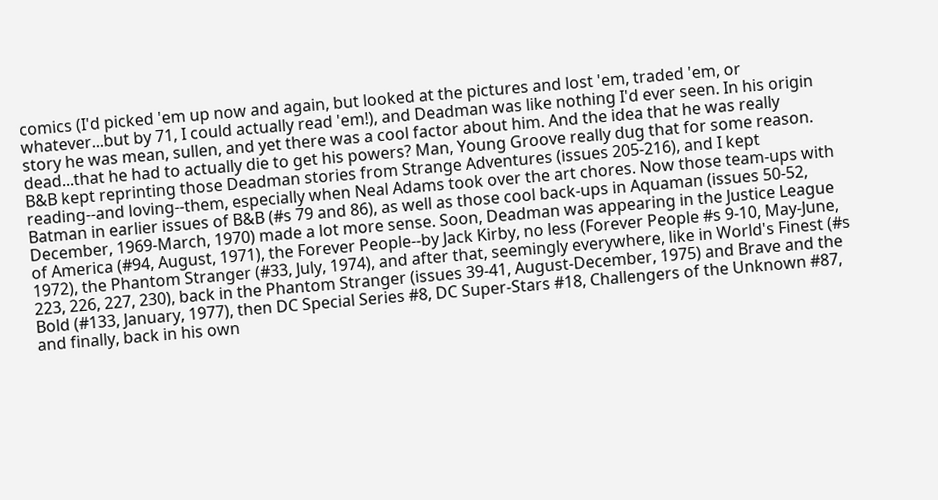comics (I'd picked 'em up now and again, but looked at the pictures and lost 'em, traded 'em, or whatever...but by 71, I could actually read 'em!), and Deadman was like nothing I'd ever seen. In his origin story he was mean, sullen, and yet there was a cool factor about him. And the idea that he was really dead...that he had to actually die to get his powers? Man, Young Groove really dug that for some reason. B&B kept reprinting those Deadman stories from Strange Adventures (issues 205-216), and I kept reading--and loving--them, especially when Neal Adams took over the art chores. Now those team-ups with Batman in earlier issues of B&B (#s 79 and 86), as well as those cool back-ups in Aquaman (issues 50-52, December, 1969-March, 1970) made a lot more sense. Soon, Deadman was appearing in the Justice League of America (#94, August, 1971), the Forever People--by Jack Kirby, no less (Forever People #s 9-10, May-June, 1972), the Phantom Stranger (#33, July, 1974), and after that, seemingly everywhere, like in World's Finest (#s 223, 226, 227, 230), back in the Phantom Stranger (issues 39-41, August-December, 1975) and Brave and the Bold (#133, January, 1977), then DC Special Series #8, DC Super-Stars #18, Challengers of the Unknown #87, and finally, back in his own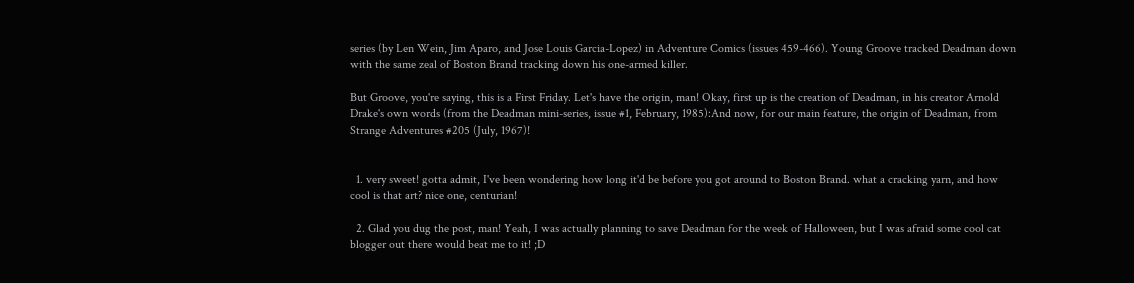series (by Len Wein, Jim Aparo, and Jose Louis Garcia-Lopez) in Adventure Comics (issues 459-466). Young Groove tracked Deadman down with the same zeal of Boston Brand tracking down his one-armed killer.

But Groove, you're saying, this is a First Friday. Let's have the origin, man! Okay, first up is the creation of Deadman, in his creator Arnold Drake's own words (from the Deadman mini-series, issue #1, February, 1985):And now, for our main feature, the origin of Deadman, from Strange Adventures #205 (July, 1967)!


  1. very sweet! gotta admit, I've been wondering how long it'd be before you got around to Boston Brand. what a cracking yarn, and how cool is that art? nice one, centurian!

  2. Glad you dug the post, man! Yeah, I was actually planning to save Deadman for the week of Halloween, but I was afraid some cool cat blogger out there would beat me to it! ;D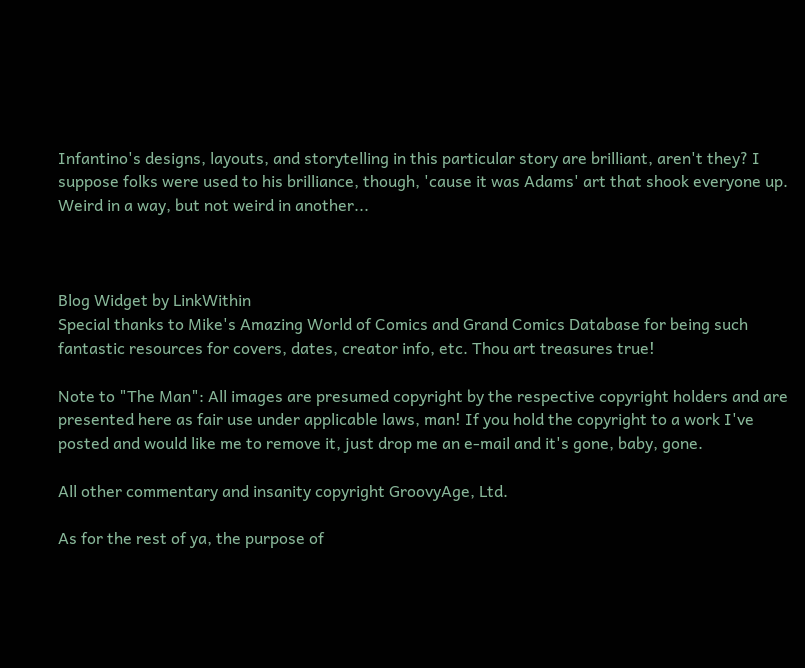Infantino's designs, layouts, and storytelling in this particular story are brilliant, aren't they? I suppose folks were used to his brilliance, though, 'cause it was Adams' art that shook everyone up. Weird in a way, but not weird in another...



Blog Widget by LinkWithin
Special thanks to Mike's Amazing World of Comics and Grand Comics Database for being such fantastic resources for covers, dates, creator info, etc. Thou art treasures true!

Note to "The Man": All images are presumed copyright by the respective copyright holders and are presented here as fair use under applicable laws, man! If you hold the copyright to a work I've posted and would like me to remove it, just drop me an e-mail and it's gone, baby, gone.

All other commentary and insanity copyright GroovyAge, Ltd.

As for the rest of ya, the purpose of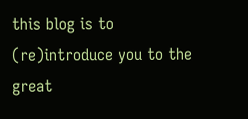this blog is to (re)introduce you to the great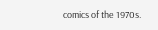comics of the 1970s.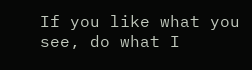If you like what you see, do what I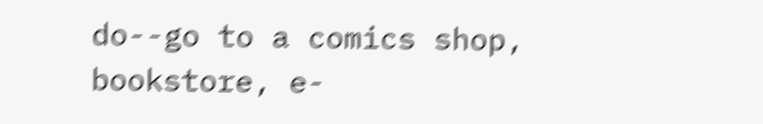do--go to a comics shop, bookstore, e-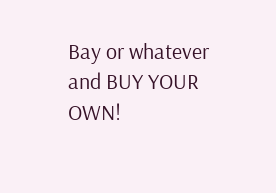Bay or whatever and BUY YOUR OWN!